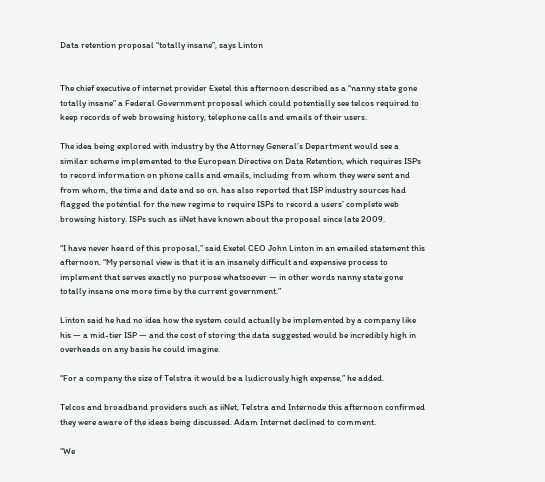Data retention proposal “totally insane”, says Linton


The chief executive of internet provider Exetel this afternoon described as a “nanny state gone totally insane” a Federal Government proposal which could potentially see telcos required to keep records of web browsing history, telephone calls and emails of their users.

The idea being explored with industry by the Attorney General’s Department would see a similar scheme implemented to the European Directive on Data Retention, which requires ISPs to record information on phone calls and emails, including from whom they were sent and from whom, the time and date and so on. has also reported that ISP industry sources had flagged the potential for the new regime to require ISPs to record a users’ complete web browsing history. ISPs such as iiNet have known about the proposal since late 2009.

“I have never heard of this proposal,” said Exetel CEO John Linton in an emailed statement this afternoon. “My personal view is that it is an insanely difficult and expensive process to implement that serves exactly no purpose whatsoever — in other words nanny state gone totally insane one more time by the current government.”

Linton said he had no idea how the system could actually be implemented by a company like his — a mid-tier ISP — and the cost of storing the data suggested would be incredibly high in overheads on any basis he could imagine.

“For a company the size of Telstra it would be a ludicrously high expense,” he added.

Telcos and broadband providers such as iiNet, Telstra and Internode this afternoon confirmed they were aware of the ideas being discussed. Adam Internet declined to comment.

“We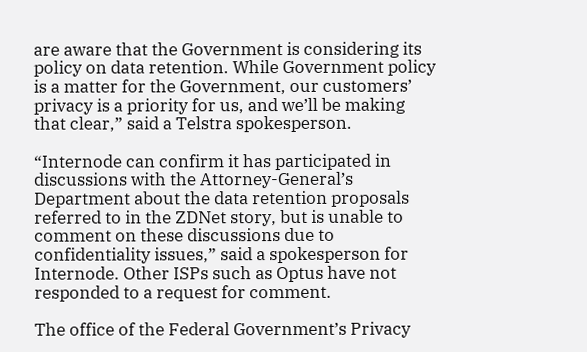are aware that the Government is considering its policy on data retention. While Government policy is a matter for the Government, our customers’ privacy is a priority for us, and we’ll be making that clear,” said a Telstra spokesperson.

“Internode can confirm it has participated in discussions with the Attorney-General’s Department about the data retention proposals referred to in the ZDNet story, but is unable to comment on these discussions due to confidentiality issues,” said a spokesperson for Internode. Other ISPs such as Optus have not responded to a request for comment.

The office of the Federal Government’s Privacy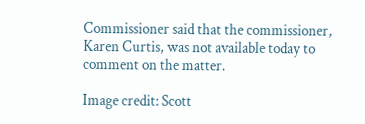Commissioner said that the commissioner, Karen Curtis, was not available today to comment on the matter.

Image credit: Scott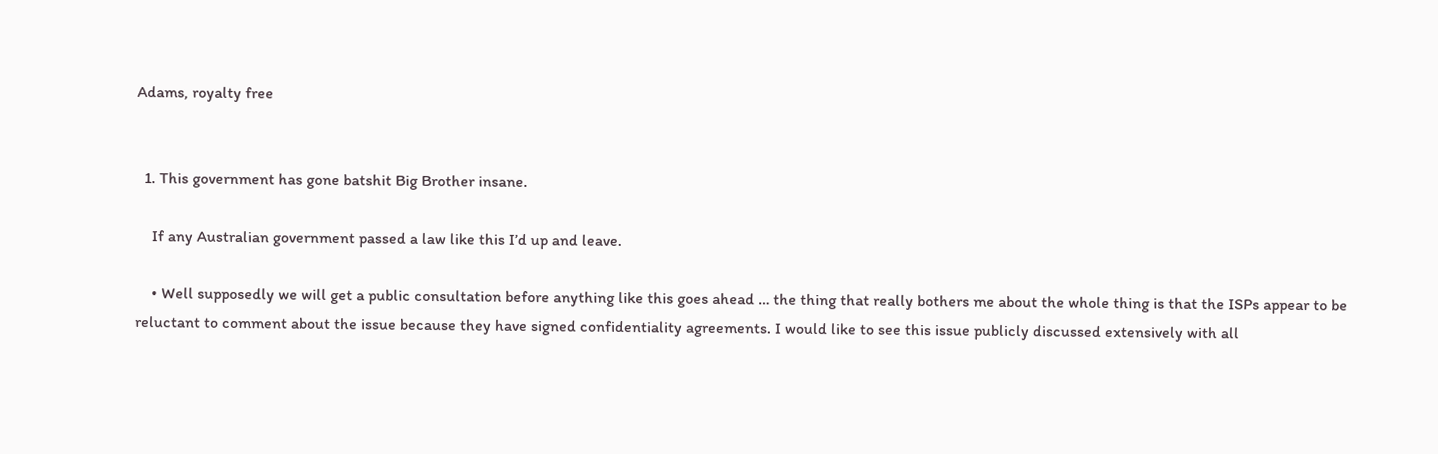Adams, royalty free


  1. This government has gone batshit Big Brother insane.

    If any Australian government passed a law like this I’d up and leave.

    • Well supposedly we will get a public consultation before anything like this goes ahead … the thing that really bothers me about the whole thing is that the ISPs appear to be reluctant to comment about the issue because they have signed confidentiality agreements. I would like to see this issue publicly discussed extensively with all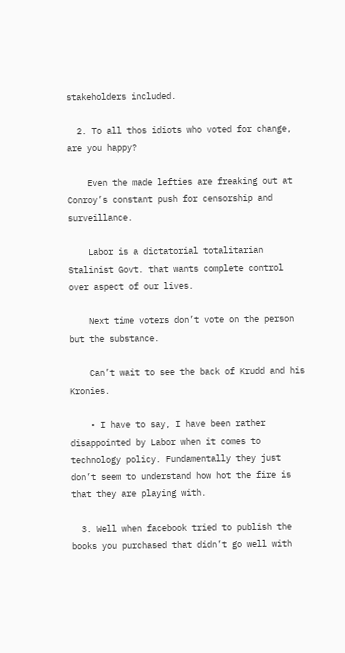stakeholders included.

  2. To all thos idiots who voted for change, are you happy?

    Even the made lefties are freaking out at Conroy’s constant push for censorship and surveillance.

    Labor is a dictatorial totalitarian Stalinist Govt. that wants complete control over aspect of our lives.

    Next time voters don’t vote on the person but the substance.

    Can’t wait to see the back of Krudd and his Kronies.

    • I have to say, I have been rather disappointed by Labor when it comes to technology policy. Fundamentally they just don’t seem to understand how hot the fire is that they are playing with.

  3. Well when facebook tried to publish the books you purchased that didn’t go well with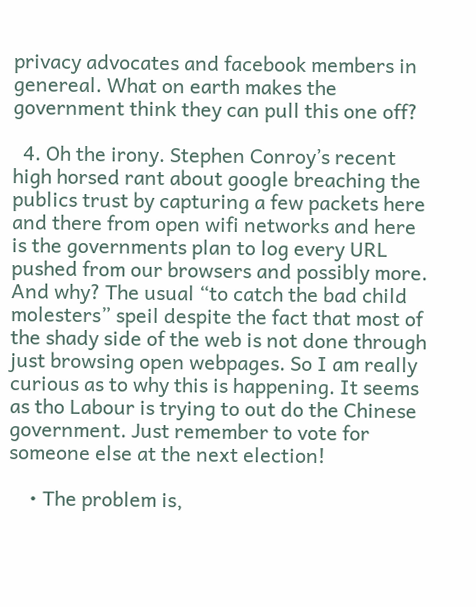privacy advocates and facebook members in genereal. What on earth makes the government think they can pull this one off?

  4. Oh the irony. Stephen Conroy’s recent high horsed rant about google breaching the publics trust by capturing a few packets here and there from open wifi networks and here is the governments plan to log every URL pushed from our browsers and possibly more. And why? The usual “to catch the bad child molesters” speil despite the fact that most of the shady side of the web is not done through just browsing open webpages. So I am really curious as to why this is happening. It seems as tho Labour is trying to out do the Chinese government. Just remember to vote for someone else at the next election!

    • The problem is,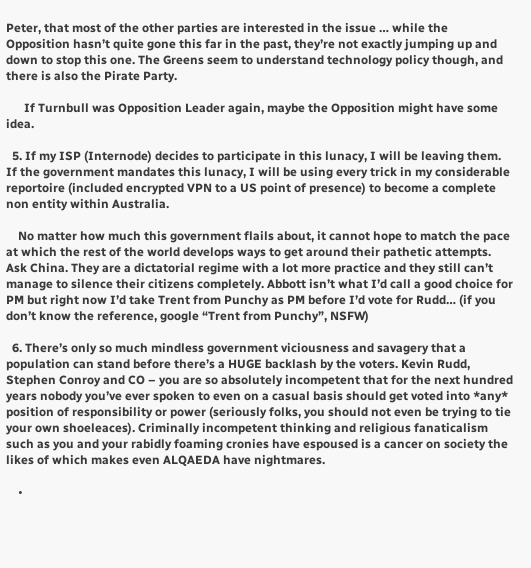Peter, that most of the other parties are interested in the issue … while the Opposition hasn’t quite gone this far in the past, they’re not exactly jumping up and down to stop this one. The Greens seem to understand technology policy though, and there is also the Pirate Party.

      If Turnbull was Opposition Leader again, maybe the Opposition might have some idea.

  5. If my ISP (Internode) decides to participate in this lunacy, I will be leaving them. If the government mandates this lunacy, I will be using every trick in my considerable reportoire (included encrypted VPN to a US point of presence) to become a complete non entity within Australia.

    No matter how much this government flails about, it cannot hope to match the pace at which the rest of the world develops ways to get around their pathetic attempts. Ask China. They are a dictatorial regime with a lot more practice and they still can’t manage to silence their citizens completely. Abbott isn’t what I’d call a good choice for PM but right now I’d take Trent from Punchy as PM before I’d vote for Rudd… (if you don’t know the reference, google “Trent from Punchy”, NSFW)

  6. There’s only so much mindless government viciousness and savagery that a population can stand before there’s a HUGE backlash by the voters. Kevin Rudd, Stephen Conroy and CO – you are so absolutely incompetent that for the next hundred years nobody you’ve ever spoken to even on a casual basis should get voted into *any* position of responsibility or power (seriously folks, you should not even be trying to tie your own shoeleaces). Criminally incompetent thinking and religious fanaticalism such as you and your rabidly foaming cronies have espoused is a cancer on society the likes of which makes even ALQAEDA have nightmares.

    •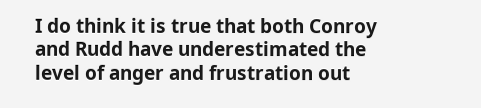I do think it is true that both Conroy and Rudd have underestimated the level of anger and frustration out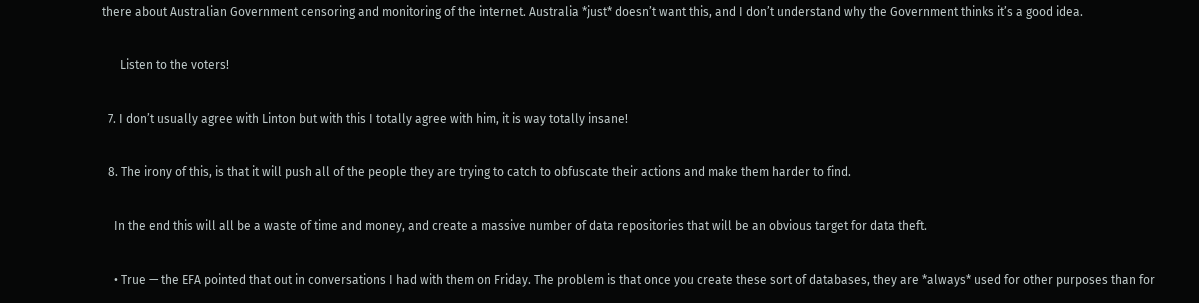there about Australian Government censoring and monitoring of the internet. Australia *just* doesn’t want this, and I don’t understand why the Government thinks it’s a good idea.

      Listen to the voters!

  7. I don’t usually agree with Linton but with this I totally agree with him, it is way totally insane!

  8. The irony of this, is that it will push all of the people they are trying to catch to obfuscate their actions and make them harder to find.

    In the end this will all be a waste of time and money, and create a massive number of data repositories that will be an obvious target for data theft.

    • True — the EFA pointed that out in conversations I had with them on Friday. The problem is that once you create these sort of databases, they are *always* used for other purposes than for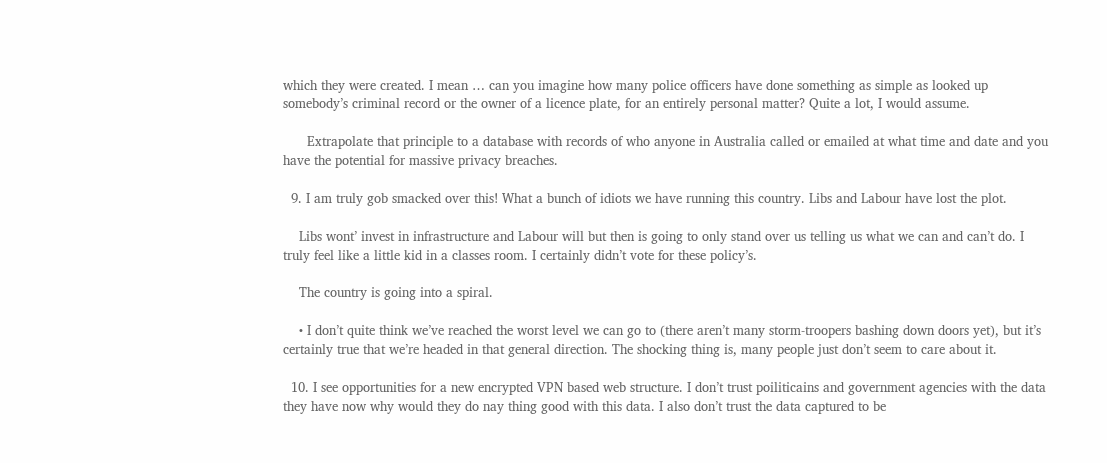which they were created. I mean … can you imagine how many police officers have done something as simple as looked up somebody’s criminal record or the owner of a licence plate, for an entirely personal matter? Quite a lot, I would assume.

      Extrapolate that principle to a database with records of who anyone in Australia called or emailed at what time and date and you have the potential for massive privacy breaches.

  9. I am truly gob smacked over this! What a bunch of idiots we have running this country. Libs and Labour have lost the plot.

    Libs wont’ invest in infrastructure and Labour will but then is going to only stand over us telling us what we can and can’t do. I truly feel like a little kid in a classes room. I certainly didn’t vote for these policy’s.

    The country is going into a spiral.

    • I don’t quite think we’ve reached the worst level we can go to (there aren’t many storm-troopers bashing down doors yet), but it’s certainly true that we’re headed in that general direction. The shocking thing is, many people just don’t seem to care about it.

  10. I see opportunities for a new encrypted VPN based web structure. I don’t trust poiliticains and government agencies with the data they have now why would they do nay thing good with this data. I also don’t trust the data captured to be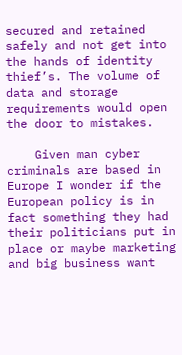secured and retained safely and not get into the hands of identity thief’s. The volume of data and storage requirements would open the door to mistakes.

    Given man cyber criminals are based in Europe I wonder if the European policy is in fact something they had their politicians put in place or maybe marketing and big business want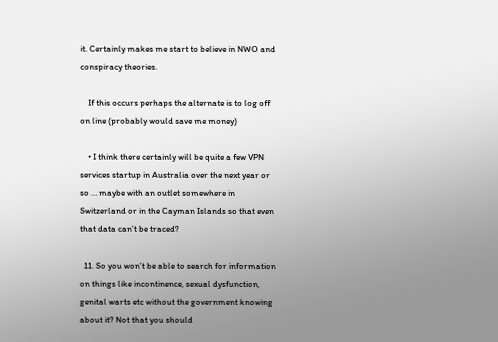it. Certainly makes me start to believe in NWO and conspiracy theories.

    If this occurs perhaps the alternate is to log off on line (probably would save me money)

    • I think there certainly will be quite a few VPN services startup in Australia over the next year or so … maybe with an outlet somewhere in Switzerland or in the Cayman Islands so that even that data can’t be traced?

  11. So you won’t be able to search for information on things like incontinence, sexual dysfunction, genital warts etc without the government knowing about it? Not that you should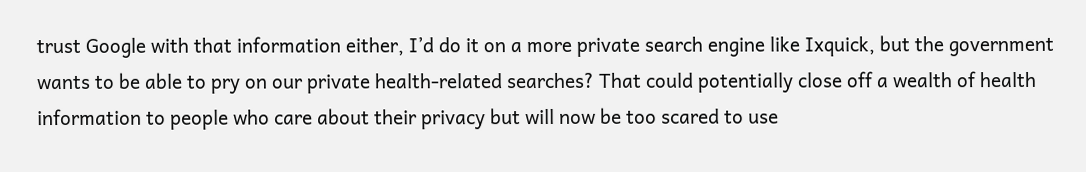trust Google with that information either, I’d do it on a more private search engine like Ixquick, but the government wants to be able to pry on our private health-related searches? That could potentially close off a wealth of health information to people who care about their privacy but will now be too scared to use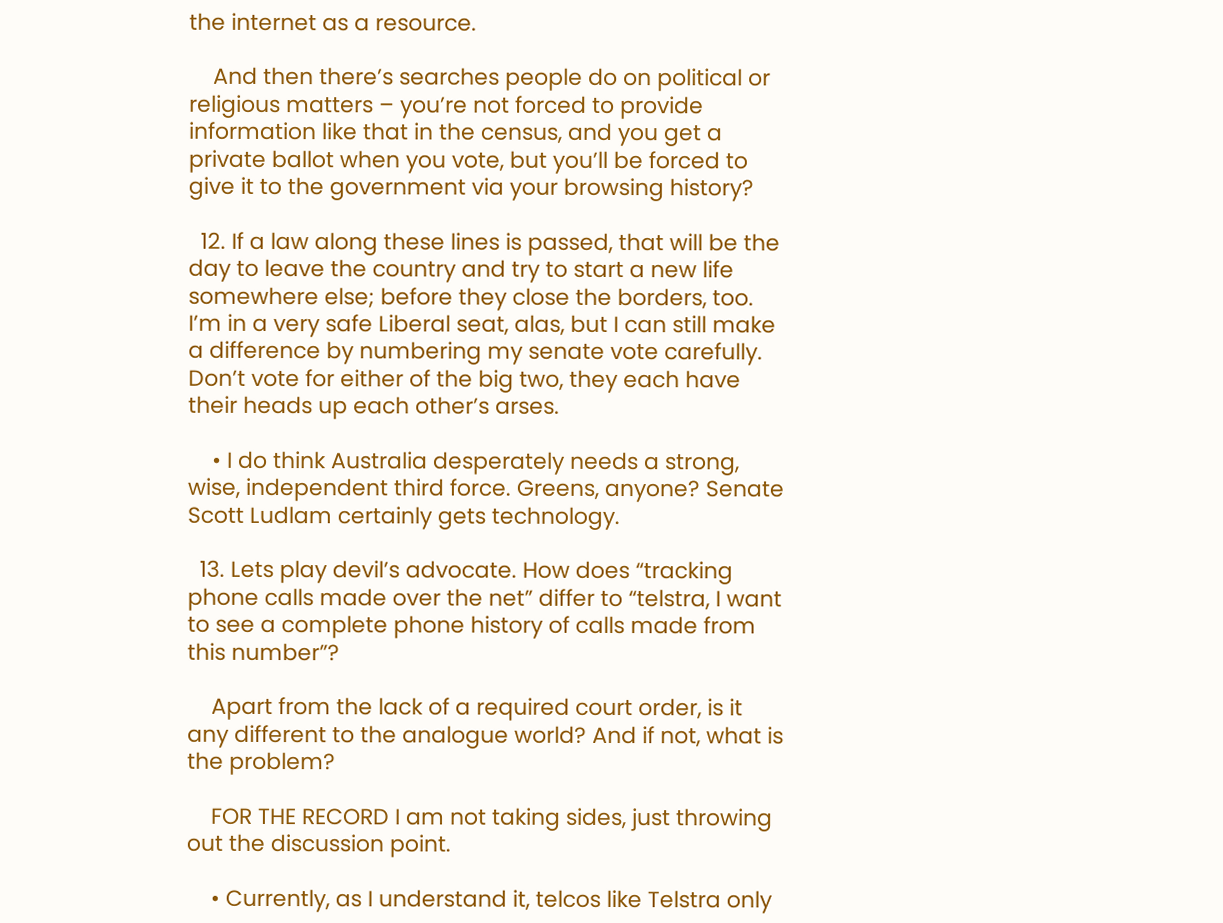the internet as a resource.

    And then there’s searches people do on political or religious matters – you’re not forced to provide information like that in the census, and you get a private ballot when you vote, but you’ll be forced to give it to the government via your browsing history?

  12. If a law along these lines is passed, that will be the day to leave the country and try to start a new life somewhere else; before they close the borders, too. I’m in a very safe Liberal seat, alas, but I can still make a difference by numbering my senate vote carefully. Don’t vote for either of the big two, they each have their heads up each other’s arses.

    • I do think Australia desperately needs a strong, wise, independent third force. Greens, anyone? Senate Scott Ludlam certainly gets technology.

  13. Lets play devil’s advocate. How does “tracking phone calls made over the net” differ to “telstra, I want to see a complete phone history of calls made from this number”?

    Apart from the lack of a required court order, is it any different to the analogue world? And if not, what is the problem?

    FOR THE RECORD I am not taking sides, just throwing out the discussion point.

    • Currently, as I understand it, telcos like Telstra only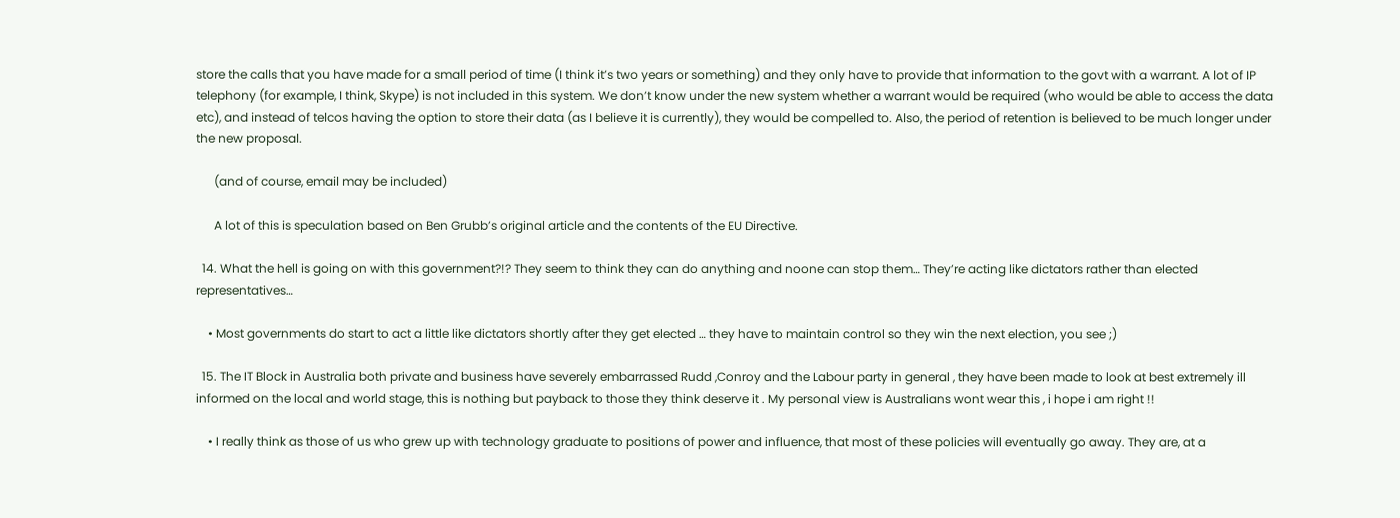store the calls that you have made for a small period of time (I think it’s two years or something) and they only have to provide that information to the govt with a warrant. A lot of IP telephony (for example, I think, Skype) is not included in this system. We don’t know under the new system whether a warrant would be required (who would be able to access the data etc), and instead of telcos having the option to store their data (as I believe it is currently), they would be compelled to. Also, the period of retention is believed to be much longer under the new proposal.

      (and of course, email may be included)

      A lot of this is speculation based on Ben Grubb’s original article and the contents of the EU Directive.

  14. What the hell is going on with this government?!? They seem to think they can do anything and noone can stop them… They’re acting like dictators rather than elected representatives…

    • Most governments do start to act a little like dictators shortly after they get elected … they have to maintain control so they win the next election, you see ;)

  15. The IT Block in Australia both private and business have severely embarrassed Rudd ,Conroy and the Labour party in general , they have been made to look at best extremely ill informed on the local and world stage, this is nothing but payback to those they think deserve it . My personal view is Australians wont wear this , i hope i am right !!

    • I really think as those of us who grew up with technology graduate to positions of power and influence, that most of these policies will eventually go away. They are, at a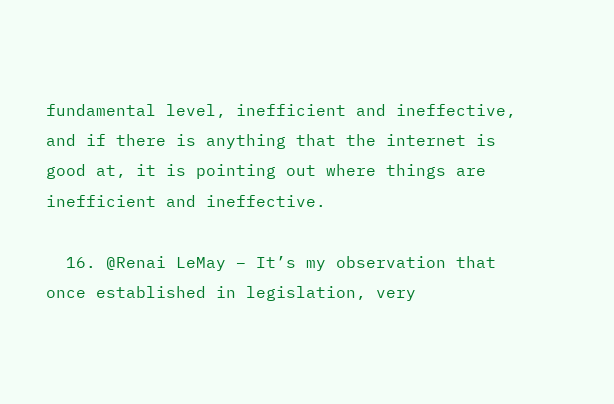fundamental level, inefficient and ineffective, and if there is anything that the internet is good at, it is pointing out where things are inefficient and ineffective.

  16. @Renai LeMay – It’s my observation that once established in legislation, very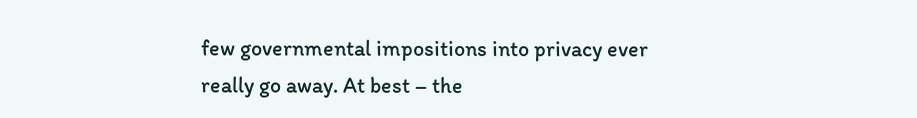few governmental impositions into privacy ever really go away. At best – the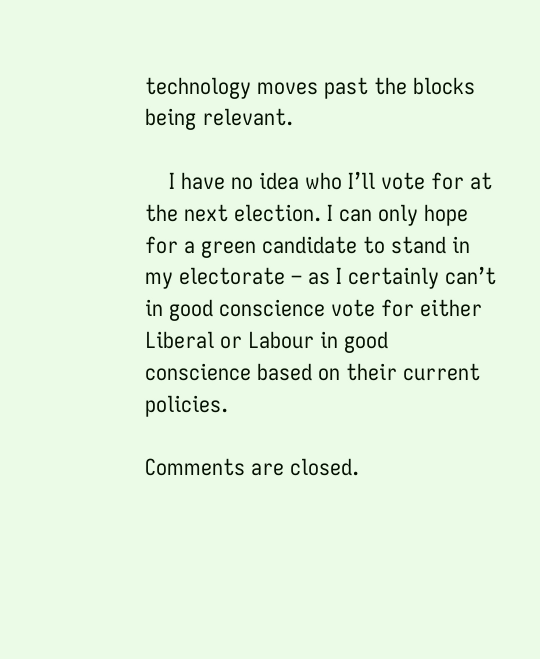technology moves past the blocks being relevant.

    I have no idea who I’ll vote for at the next election. I can only hope for a green candidate to stand in my electorate – as I certainly can’t in good conscience vote for either Liberal or Labour in good conscience based on their current policies.

Comments are closed.